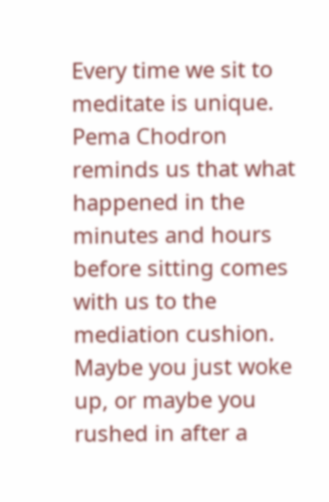Every time we sit to meditate is unique. Pema Chodron reminds us that what happened in the minutes and hours before sitting comes with us to the mediation cushion. Maybe you just woke up, or maybe you rushed in after a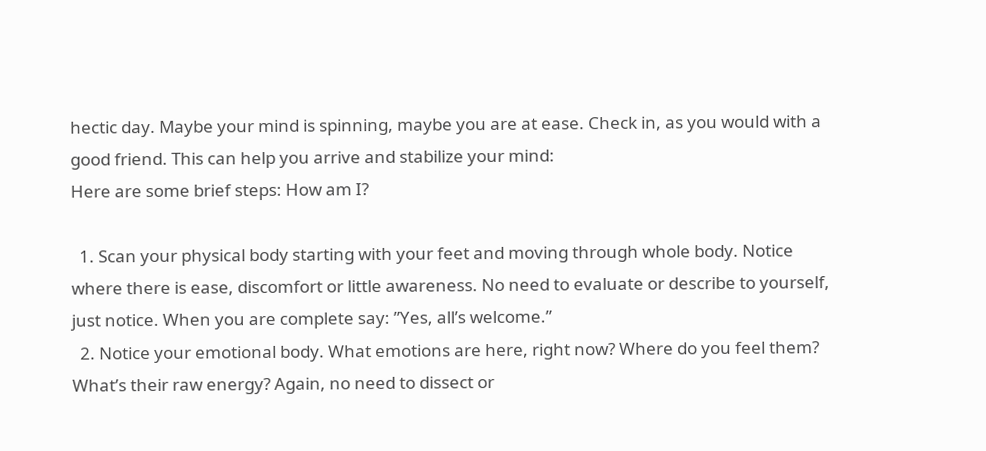hectic day. Maybe your mind is spinning, maybe you are at ease. Check in, as you would with a good friend. This can help you arrive and stabilize your mind:
Here are some brief steps: How am I?

  1. Scan your physical body starting with your feet and moving through whole body. Notice where there is ease, discomfort or little awareness. No need to evaluate or describe to yourself, just notice. When you are complete say: ”Yes, all’s welcome.”
  2. Notice your emotional body. What emotions are here, right now? Where do you feel them? What’s their raw energy? Again, no need to dissect or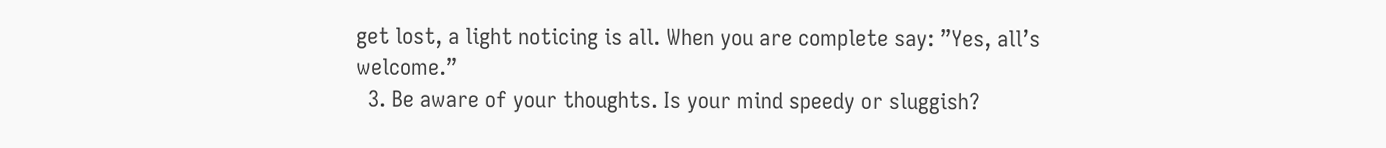get lost, a light noticing is all. When you are complete say: ”Yes, all’s welcome.”
  3. Be aware of your thoughts. Is your mind speedy or sluggish?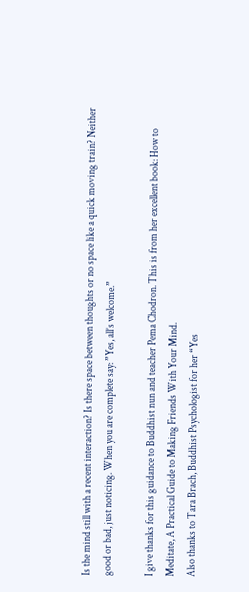Is the mind still with a recent interaction? Is there space between thoughts or no space like a quick moving train? Neither good or bad, just noticing. When you are complete say: ”Yes, all’s welcome.”

I give thanks for this guidance to Buddhist nun and teacher Pema Chodron. This is from her excellent book: How to Meditate, A Practical Guide to Making Friends With Your Mind.
Also thanks to Tara Brach, Buddhist Psychologist for her “Yes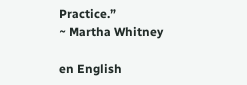Practice.”
~ Martha Whitney

en English